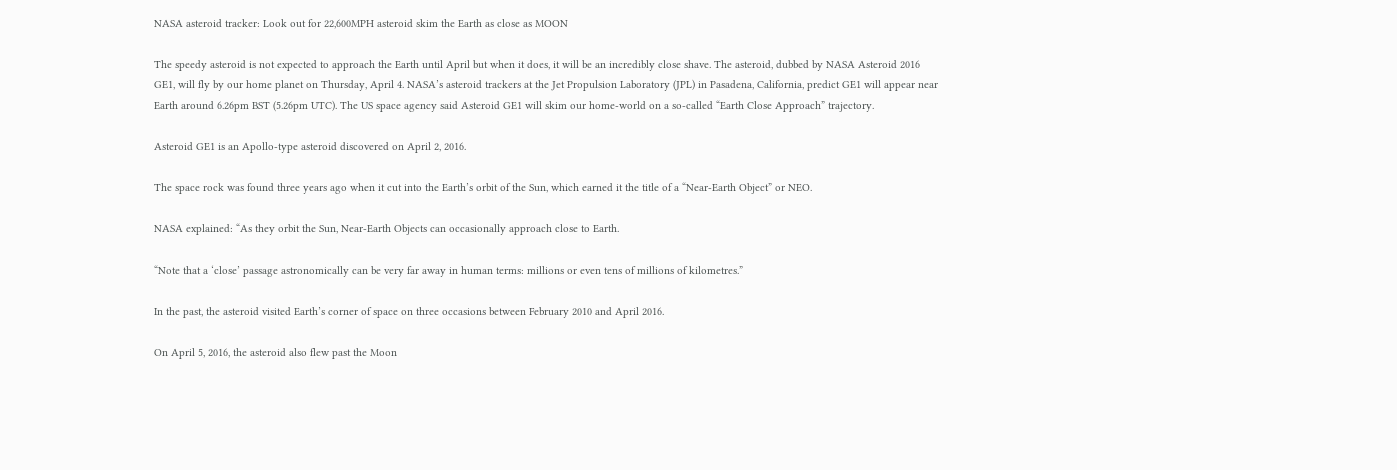NASA asteroid tracker: Look out for 22,600MPH asteroid skim the Earth as close as MOON

The speedy asteroid is not expected to approach the Earth until April but when it does, it will be an incredibly close shave. The asteroid, dubbed by NASA Asteroid 2016 GE1, will fly by our home planet on Thursday, April 4. NASA’s asteroid trackers at the Jet Propulsion Laboratory (JPL) in Pasadena, California, predict GE1 will appear near Earth around 6.26pm BST (5.26pm UTC). The US space agency said Asteroid GE1 will skim our home-world on a so-called “Earth Close Approach” trajectory.

Asteroid GE1 is an Apollo-type asteroid discovered on April 2, 2016.

The space rock was found three years ago when it cut into the Earth’s orbit of the Sun, which earned it the title of a “Near-Earth Object” or NEO.

NASA explained: “As they orbit the Sun, Near-Earth Objects can occasionally approach close to Earth.

“Note that a ‘close’ passage astronomically can be very far away in human terms: millions or even tens of millions of kilometres.”

In the past, the asteroid visited Earth’s corner of space on three occasions between February 2010 and April 2016.

On April 5, 2016, the asteroid also flew past the Moon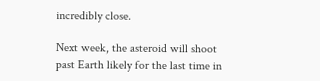incredibly close.

Next week, the asteroid will shoot past Earth likely for the last time in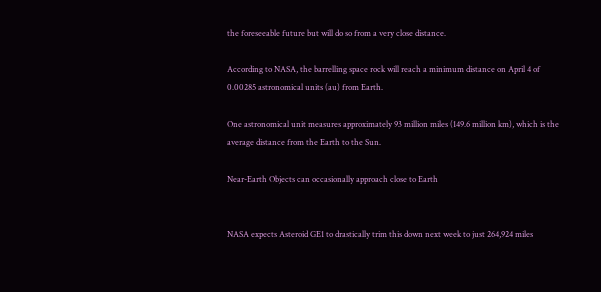the foreseeable future but will do so from a very close distance.

According to NASA, the barrelling space rock will reach a minimum distance on April 4 of 0.00285 astronomical units (au) from Earth.

One astronomical unit measures approximately 93 million miles (149.6 million km), which is the average distance from the Earth to the Sun.

Near-Earth Objects can occasionally approach close to Earth


NASA expects Asteroid GE1 to drastically trim this down next week to just 264,924 miles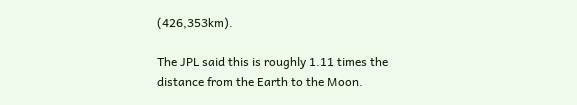(426,353km).

The JPL said this is roughly 1.11 times the distance from the Earth to the Moon.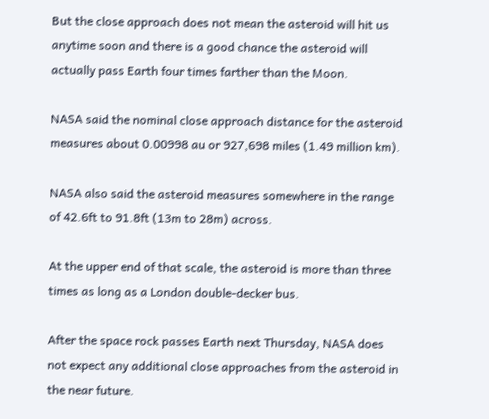But the close approach does not mean the asteroid will hit us anytime soon and there is a good chance the asteroid will actually pass Earth four times farther than the Moon.

NASA said the nominal close approach distance for the asteroid measures about 0.00998 au or 927,698 miles (1.49 million km).

NASA also said the asteroid measures somewhere in the range of 42.6ft to 91.8ft (13m to 28m) across.

At the upper end of that scale, the asteroid is more than three times as long as a London double-decker bus.

After the space rock passes Earth next Thursday, NASA does not expect any additional close approaches from the asteroid in the near future.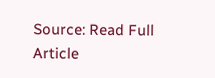Source: Read Full Article